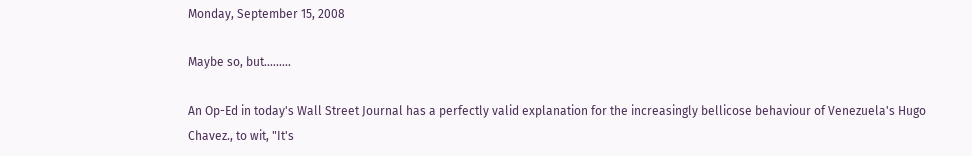Monday, September 15, 2008

Maybe so, but.........

An Op-Ed in today's Wall Street Journal has a perfectly valid explanation for the increasingly bellicose behaviour of Venezuela's Hugo Chavez., to wit, "It's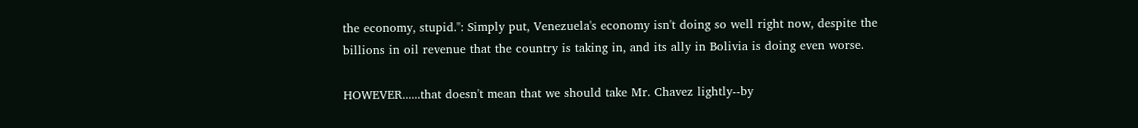the economy, stupid.": Simply put, Venezuela's economy isn't doing so well right now, despite the billions in oil revenue that the country is taking in, and its ally in Bolivia is doing even worse.

HOWEVER......that doesn't mean that we should take Mr. Chavez lightly--by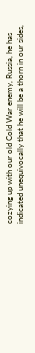cozying up with our old Cold War enemy, Russia, he has indicated unequivocally that he will be a thorn in our sides,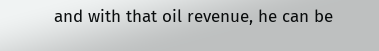and with that oil revenue, he can be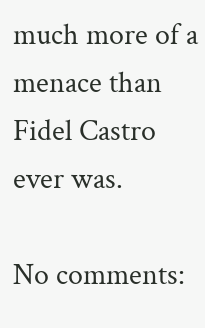much more of a menace than Fidel Castro ever was.

No comments: